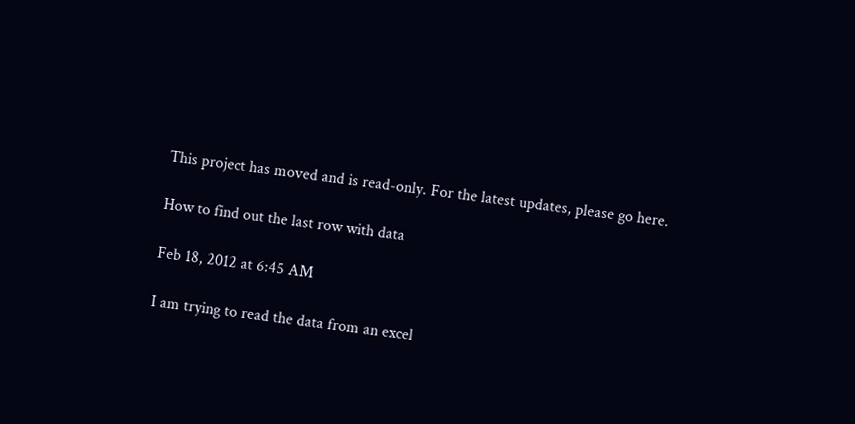This project has moved and is read-only. For the latest updates, please go here.

How to find out the last row with data

Feb 18, 2012 at 6:45 AM

I am trying to read the data from an excel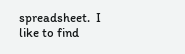spreadsheet.  I like to find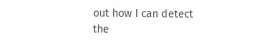out how I can detect the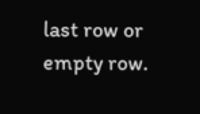last row or empty row.